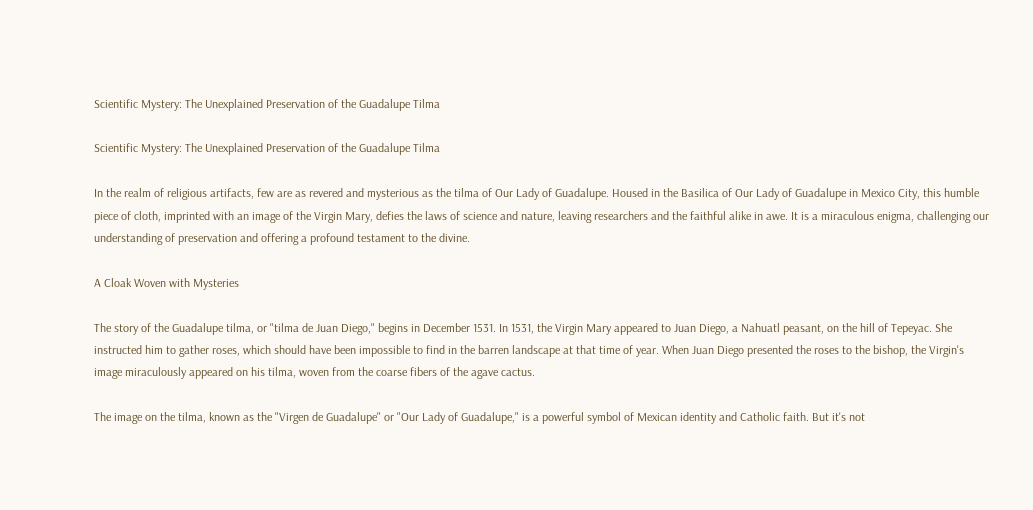Scientific Mystery: The Unexplained Preservation of the Guadalupe Tilma

Scientific Mystery: The Unexplained Preservation of the Guadalupe Tilma

In the realm of religious artifacts, few are as revered and mysterious as the tilma of Our Lady of Guadalupe. Housed in the Basilica of Our Lady of Guadalupe in Mexico City, this humble piece of cloth, imprinted with an image of the Virgin Mary, defies the laws of science and nature, leaving researchers and the faithful alike in awe. It is a miraculous enigma, challenging our understanding of preservation and offering a profound testament to the divine.

A Cloak Woven with Mysteries

The story of the Guadalupe tilma, or "tilma de Juan Diego," begins in December 1531. In 1531, the Virgin Mary appeared to Juan Diego, a Nahuatl peasant, on the hill of Tepeyac. She instructed him to gather roses, which should have been impossible to find in the barren landscape at that time of year. When Juan Diego presented the roses to the bishop, the Virgin's image miraculously appeared on his tilma, woven from the coarse fibers of the agave cactus.

The image on the tilma, known as the "Virgen de Guadalupe" or "Our Lady of Guadalupe," is a powerful symbol of Mexican identity and Catholic faith. But it's not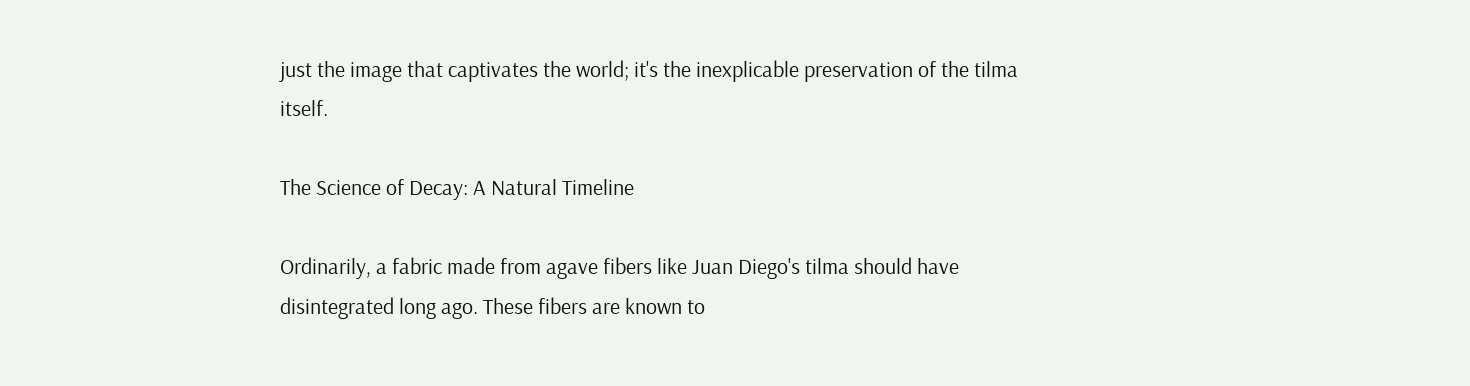just the image that captivates the world; it's the inexplicable preservation of the tilma itself.

The Science of Decay: A Natural Timeline

Ordinarily, a fabric made from agave fibers like Juan Diego's tilma should have disintegrated long ago. These fibers are known to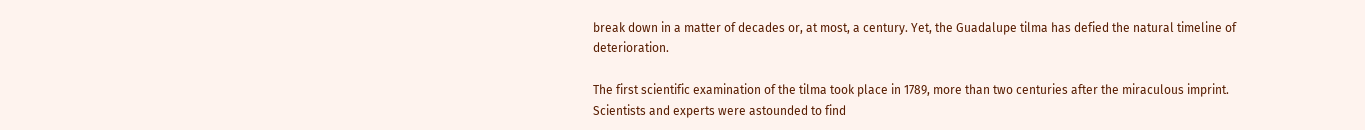break down in a matter of decades or, at most, a century. Yet, the Guadalupe tilma has defied the natural timeline of deterioration.

The first scientific examination of the tilma took place in 1789, more than two centuries after the miraculous imprint. Scientists and experts were astounded to find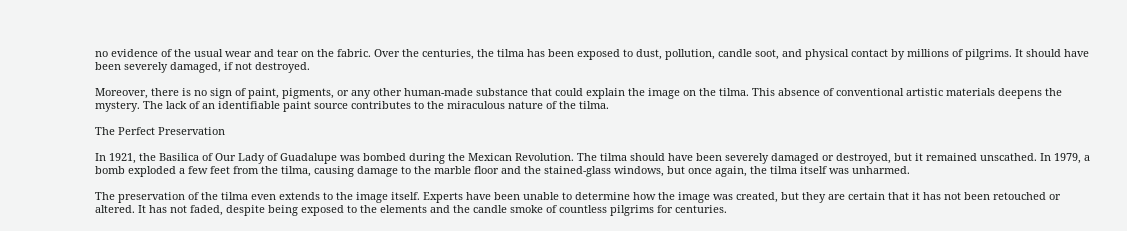no evidence of the usual wear and tear on the fabric. Over the centuries, the tilma has been exposed to dust, pollution, candle soot, and physical contact by millions of pilgrims. It should have been severely damaged, if not destroyed.

Moreover, there is no sign of paint, pigments, or any other human-made substance that could explain the image on the tilma. This absence of conventional artistic materials deepens the mystery. The lack of an identifiable paint source contributes to the miraculous nature of the tilma.

The Perfect Preservation

In 1921, the Basilica of Our Lady of Guadalupe was bombed during the Mexican Revolution. The tilma should have been severely damaged or destroyed, but it remained unscathed. In 1979, a bomb exploded a few feet from the tilma, causing damage to the marble floor and the stained-glass windows, but once again, the tilma itself was unharmed.

The preservation of the tilma even extends to the image itself. Experts have been unable to determine how the image was created, but they are certain that it has not been retouched or altered. It has not faded, despite being exposed to the elements and the candle smoke of countless pilgrims for centuries.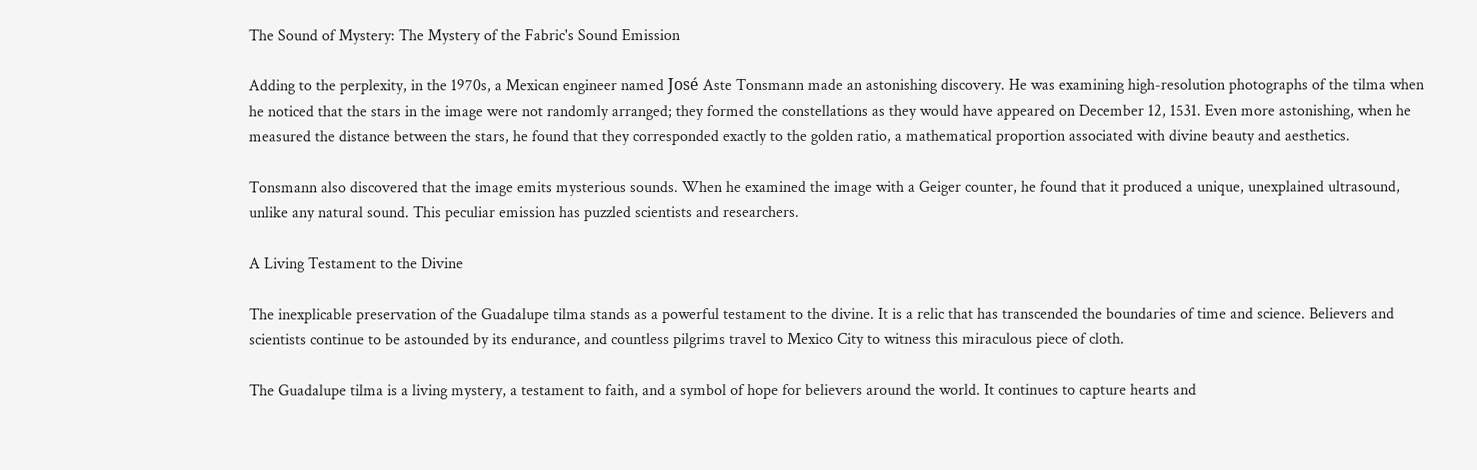The Sound of Mystery: The Mystery of the Fabric's Sound Emission

Adding to the perplexity, in the 1970s, a Mexican engineer named José Aste Tonsmann made an astonishing discovery. He was examining high-resolution photographs of the tilma when he noticed that the stars in the image were not randomly arranged; they formed the constellations as they would have appeared on December 12, 1531. Even more astonishing, when he measured the distance between the stars, he found that they corresponded exactly to the golden ratio, a mathematical proportion associated with divine beauty and aesthetics.

Tonsmann also discovered that the image emits mysterious sounds. When he examined the image with a Geiger counter, he found that it produced a unique, unexplained ultrasound, unlike any natural sound. This peculiar emission has puzzled scientists and researchers.

A Living Testament to the Divine

The inexplicable preservation of the Guadalupe tilma stands as a powerful testament to the divine. It is a relic that has transcended the boundaries of time and science. Believers and scientists continue to be astounded by its endurance, and countless pilgrims travel to Mexico City to witness this miraculous piece of cloth.

The Guadalupe tilma is a living mystery, a testament to faith, and a symbol of hope for believers around the world. It continues to capture hearts and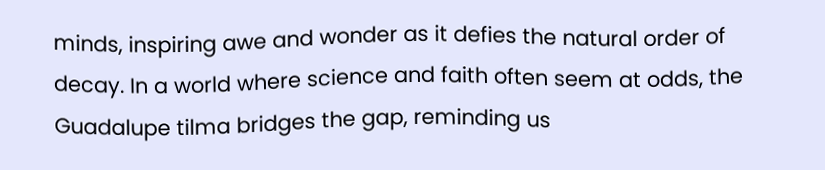minds, inspiring awe and wonder as it defies the natural order of decay. In a world where science and faith often seem at odds, the Guadalupe tilma bridges the gap, reminding us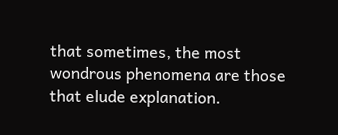that sometimes, the most wondrous phenomena are those that elude explanation.